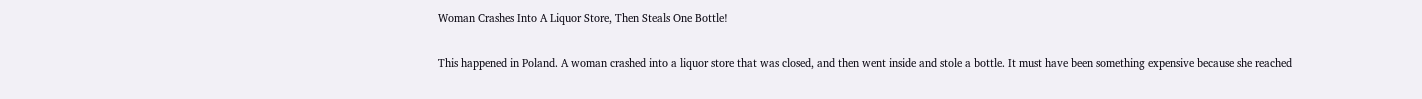Woman Crashes Into A Liquor Store, Then Steals One Bottle!

This happened in Poland. A woman crashed into a liquor store that was closed, and then went inside and stole a bottle. It must have been something expensive because she reached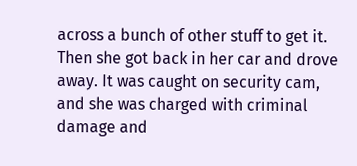across a bunch of other stuff to get it. Then she got back in her car and drove away. It was caught on security cam, and she was charged with criminal damage and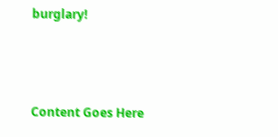burglary!



Content Goes Here